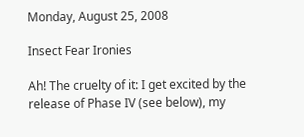Monday, August 25, 2008

Insect Fear Ironies

Ah! The cruelty of it: I get excited by the release of Phase IV (see below), my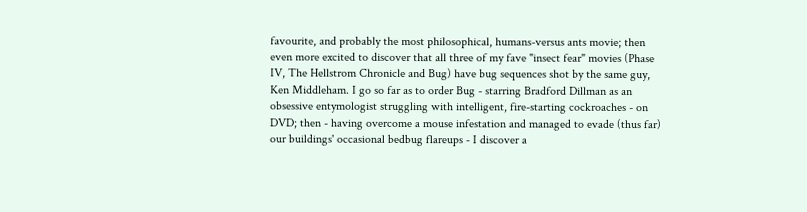favourite, and probably the most philosophical, humans-versus ants movie; then even more excited to discover that all three of my fave "insect fear" movies (Phase IV, The Hellstrom Chronicle and Bug) have bug sequences shot by the same guy, Ken Middleham. I go so far as to order Bug - starring Bradford Dillman as an obsessive entymologist struggling with intelligent, fire-starting cockroaches - on DVD; then - having overcome a mouse infestation and managed to evade (thus far) our buildings' occasional bedbug flareups - I discover a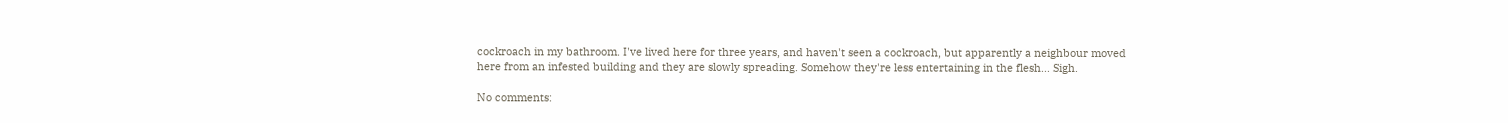cockroach in my bathroom. I've lived here for three years, and haven't seen a cockroach, but apparently a neighbour moved here from an infested building and they are slowly spreading. Somehow they're less entertaining in the flesh... Sigh.

No comments: